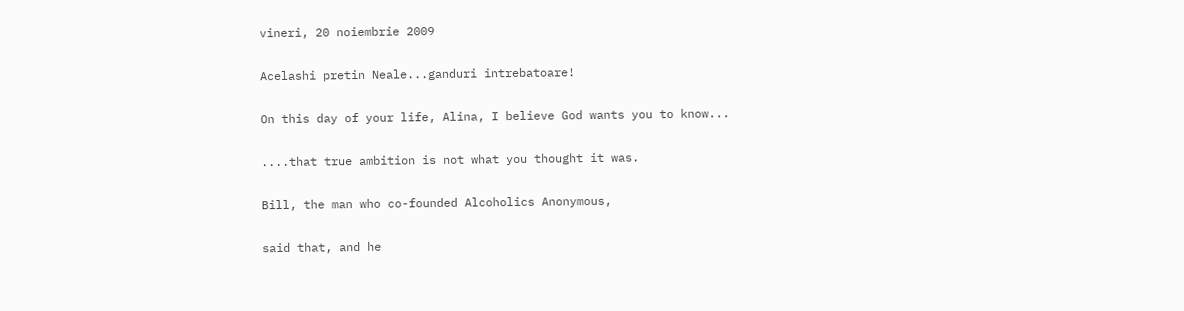vineri, 20 noiembrie 2009

Acelashi pretin Neale...ganduri intrebatoare!

On this day of your life, Alina, I believe God wants you to know...

....that true ambition is not what you thought it was.

Bill, the man who co-founded Alcoholics Anonymous,

said that, and he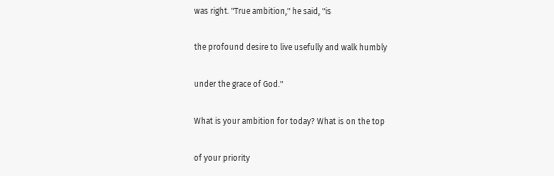was right. "True ambition," he said, "is

the profound desire to live usefully and walk humbly

under the grace of God."

What is your ambition for today? What is on the top

of your priority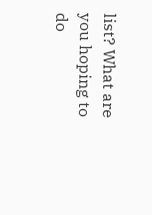list? What are you hoping to do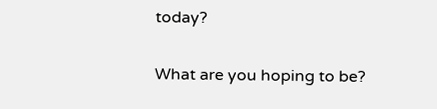today?

What are you hoping to be?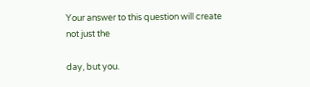Your answer to this question will create not just the

day, but you.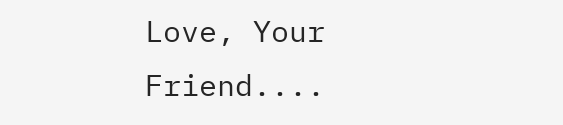Love, Your Friend....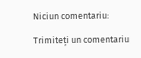Niciun comentariu:

Trimiteți un comentariu